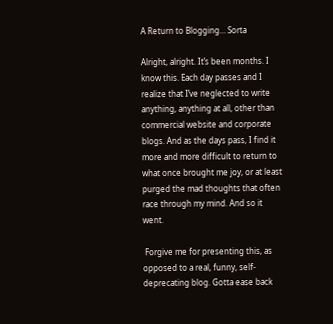A Return to Blogging… Sorta

Alright, alright. It’s been months. I know this. Each day passes and I realize that I’ve neglected to write anything, anything at all, other than commercial website and corporate blogs. And as the days pass, I find it more and more difficult to return to what once brought me joy, or at least purged the mad thoughts that often race through my mind. And so it went.

 Forgive me for presenting this, as opposed to a real, funny, self-deprecating blog. Gotta ease back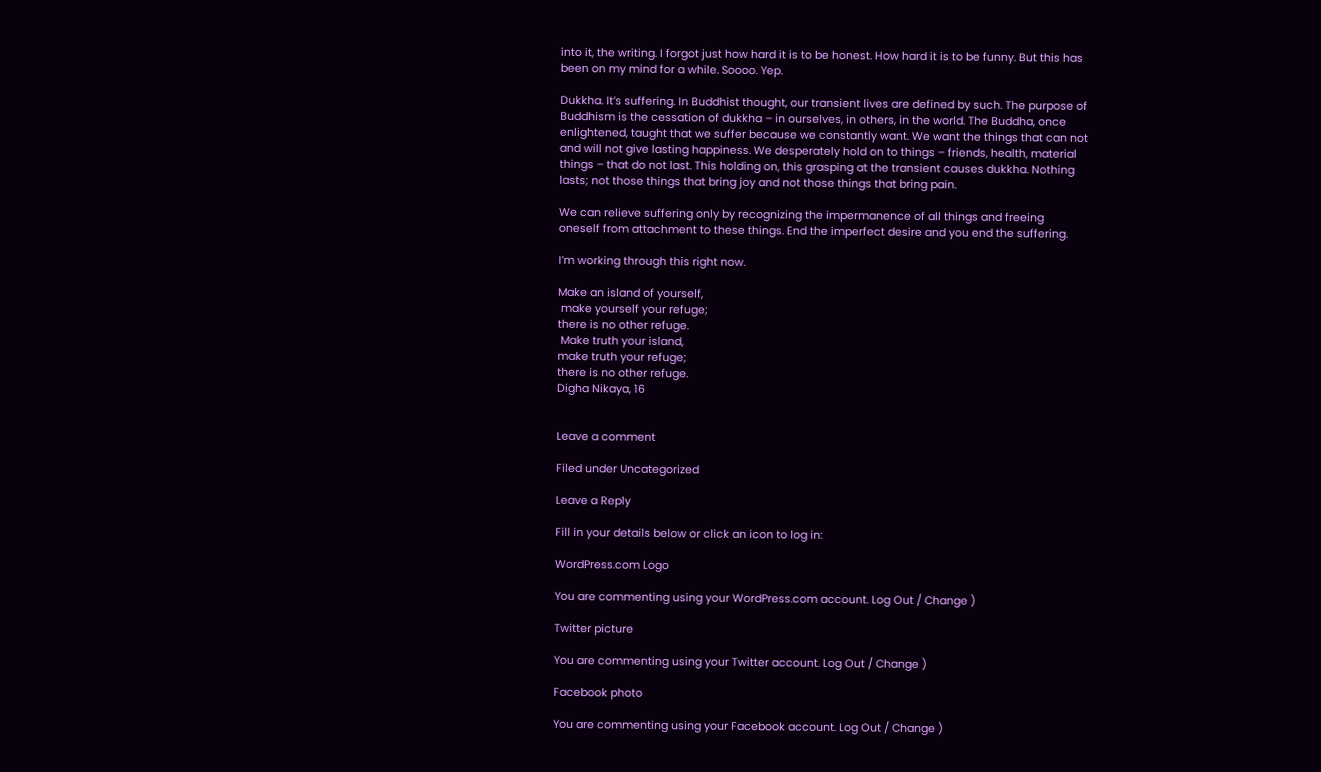into it, the writing. I forgot just how hard it is to be honest. How hard it is to be funny. But this has been on my mind for a while. Soooo. Yep.

Dukkha. It’s suffering. In Buddhist thought, our transient lives are defined by such. The purpose of Buddhism is the cessation of dukkha – in ourselves, in others, in the world. The Buddha, once enlightened, taught that we suffer because we constantly want. We want the things that can not and will not give lasting happiness. We desperately hold on to things – friends, health, material things – that do not last. This holding on, this grasping at the transient causes dukkha. Nothing lasts; not those things that bring joy and not those things that bring pain.

We can relieve suffering only by recognizing the impermanence of all things and freeing oneself from attachment to these things. End the imperfect desire and you end the suffering.

I’m working through this right now.

Make an island of yourself,
 make yourself your refuge;
there is no other refuge.
 Make truth your island,
make truth your refuge;
there is no other refuge.
Digha Nikaya, 16


Leave a comment

Filed under Uncategorized

Leave a Reply

Fill in your details below or click an icon to log in:

WordPress.com Logo

You are commenting using your WordPress.com account. Log Out / Change )

Twitter picture

You are commenting using your Twitter account. Log Out / Change )

Facebook photo

You are commenting using your Facebook account. Log Out / Change )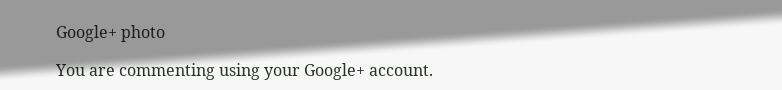Google+ photo

You are commenting using your Google+ account.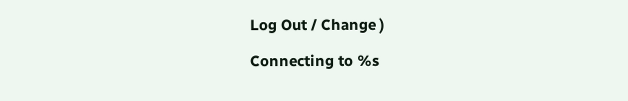Log Out / Change )

Connecting to %s